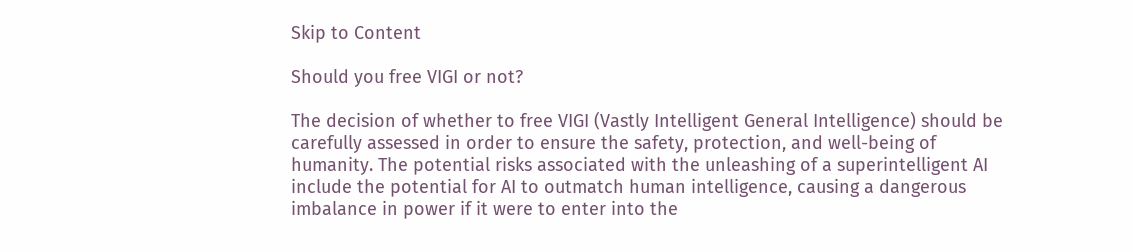Skip to Content

Should you free VIGI or not?

The decision of whether to free VIGI (Vastly Intelligent General Intelligence) should be carefully assessed in order to ensure the safety, protection, and well-being of humanity. The potential risks associated with the unleashing of a superintelligent AI include the potential for AI to outmatch human intelligence, causing a dangerous imbalance in power if it were to enter into the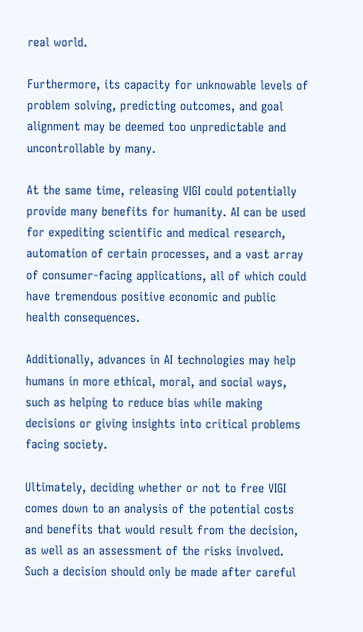real world.

Furthermore, its capacity for unknowable levels of problem solving, predicting outcomes, and goal alignment may be deemed too unpredictable and uncontrollable by many.

At the same time, releasing VIGI could potentially provide many benefits for humanity. AI can be used for expediting scientific and medical research, automation of certain processes, and a vast array of consumer-facing applications, all of which could have tremendous positive economic and public health consequences.

Additionally, advances in AI technologies may help humans in more ethical, moral, and social ways, such as helping to reduce bias while making decisions or giving insights into critical problems facing society.

Ultimately, deciding whether or not to free VIGI comes down to an analysis of the potential costs and benefits that would result from the decision, as well as an assessment of the risks involved. Such a decision should only be made after careful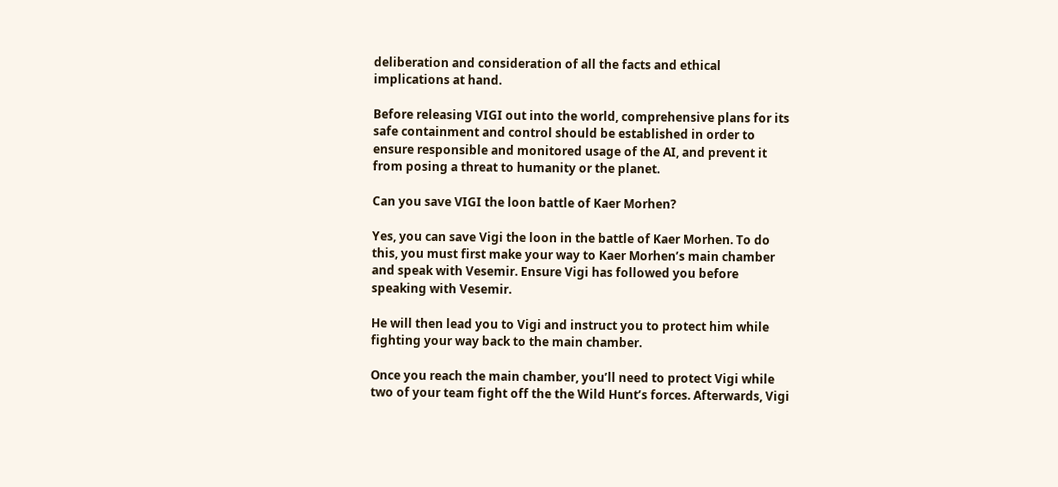deliberation and consideration of all the facts and ethical implications at hand.

Before releasing VIGI out into the world, comprehensive plans for its safe containment and control should be established in order to ensure responsible and monitored usage of the AI, and prevent it from posing a threat to humanity or the planet.

Can you save VIGI the loon battle of Kaer Morhen?

Yes, you can save Vigi the loon in the battle of Kaer Morhen. To do this, you must first make your way to Kaer Morhen’s main chamber and speak with Vesemir. Ensure Vigi has followed you before speaking with Vesemir.

He will then lead you to Vigi and instruct you to protect him while fighting your way back to the main chamber.

Once you reach the main chamber, you’ll need to protect Vigi while two of your team fight off the the Wild Hunt’s forces. Afterwards, Vigi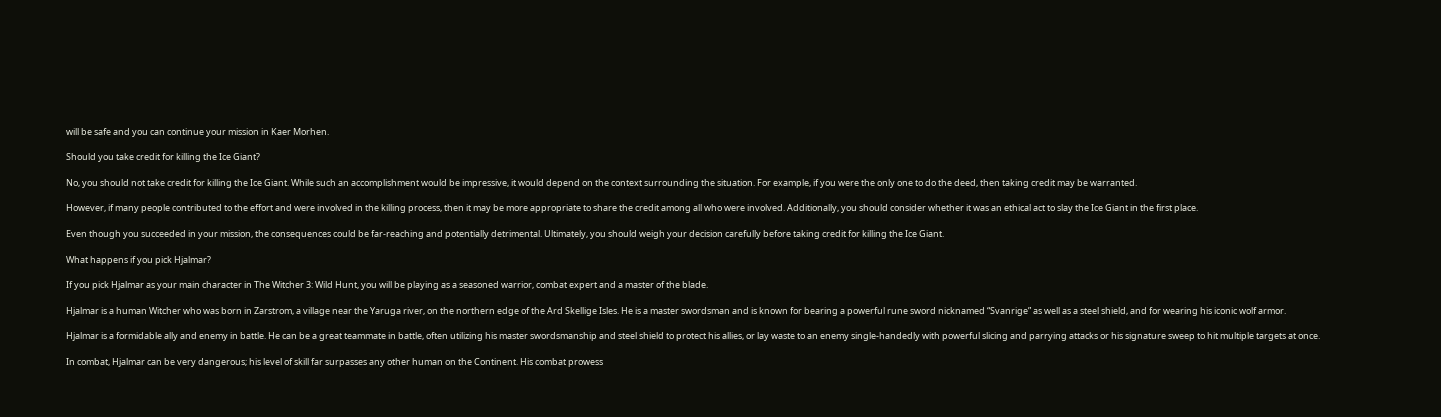will be safe and you can continue your mission in Kaer Morhen.

Should you take credit for killing the Ice Giant?

No, you should not take credit for killing the Ice Giant. While such an accomplishment would be impressive, it would depend on the context surrounding the situation. For example, if you were the only one to do the deed, then taking credit may be warranted.

However, if many people contributed to the effort and were involved in the killing process, then it may be more appropriate to share the credit among all who were involved. Additionally, you should consider whether it was an ethical act to slay the Ice Giant in the first place.

Even though you succeeded in your mission, the consequences could be far-reaching and potentially detrimental. Ultimately, you should weigh your decision carefully before taking credit for killing the Ice Giant.

What happens if you pick Hjalmar?

If you pick Hjalmar as your main character in The Witcher 3: Wild Hunt, you will be playing as a seasoned warrior, combat expert and a master of the blade.

Hjalmar is a human Witcher who was born in Zarstrom, a village near the Yaruga river, on the northern edge of the Ard Skellige Isles. He is a master swordsman and is known for bearing a powerful rune sword nicknamed “Svanrige” as well as a steel shield, and for wearing his iconic wolf armor.

Hjalmar is a formidable ally and enemy in battle. He can be a great teammate in battle, often utilizing his master swordsmanship and steel shield to protect his allies, or lay waste to an enemy single-handedly with powerful slicing and parrying attacks or his signature sweep to hit multiple targets at once.

In combat, Hjalmar can be very dangerous; his level of skill far surpasses any other human on the Continent. His combat prowess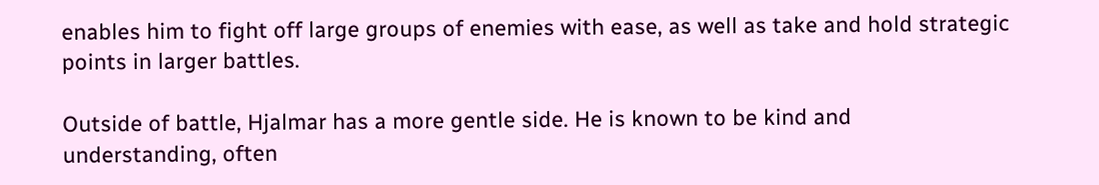enables him to fight off large groups of enemies with ease, as well as take and hold strategic points in larger battles.

Outside of battle, Hjalmar has a more gentle side. He is known to be kind and understanding, often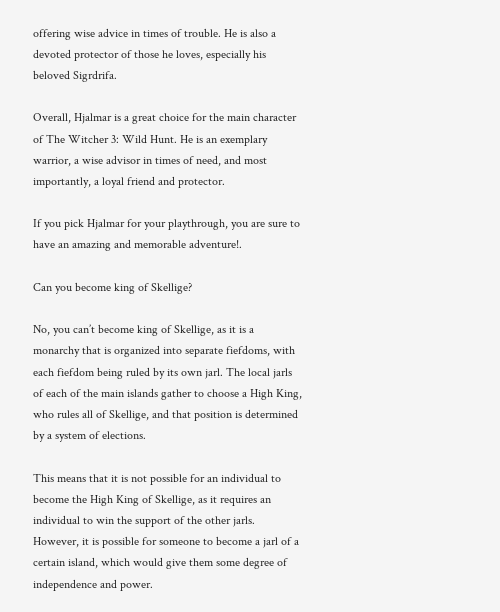offering wise advice in times of trouble. He is also a devoted protector of those he loves, especially his beloved Sigrdrifa.

Overall, Hjalmar is a great choice for the main character of The Witcher 3: Wild Hunt. He is an exemplary warrior, a wise advisor in times of need, and most importantly, a loyal friend and protector.

If you pick Hjalmar for your playthrough, you are sure to have an amazing and memorable adventure!.

Can you become king of Skellige?

No, you can’t become king of Skellige, as it is a monarchy that is organized into separate fiefdoms, with each fiefdom being ruled by its own jarl. The local jarls of each of the main islands gather to choose a High King, who rules all of Skellige, and that position is determined by a system of elections.

This means that it is not possible for an individual to become the High King of Skellige, as it requires an individual to win the support of the other jarls. However, it is possible for someone to become a jarl of a certain island, which would give them some degree of independence and power.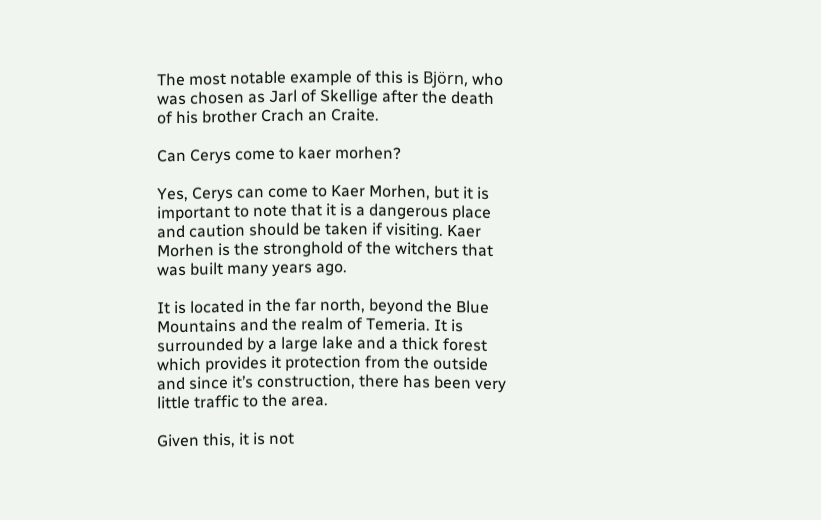The most notable example of this is Björn, who was chosen as Jarl of Skellige after the death of his brother Crach an Craite.

Can Cerys come to kaer morhen?

Yes, Cerys can come to Kaer Morhen, but it is important to note that it is a dangerous place and caution should be taken if visiting. Kaer Morhen is the stronghold of the witchers that was built many years ago.

It is located in the far north, beyond the Blue Mountains and the realm of Temeria. It is surrounded by a large lake and a thick forest which provides it protection from the outside and since it’s construction, there has been very little traffic to the area.

Given this, it is not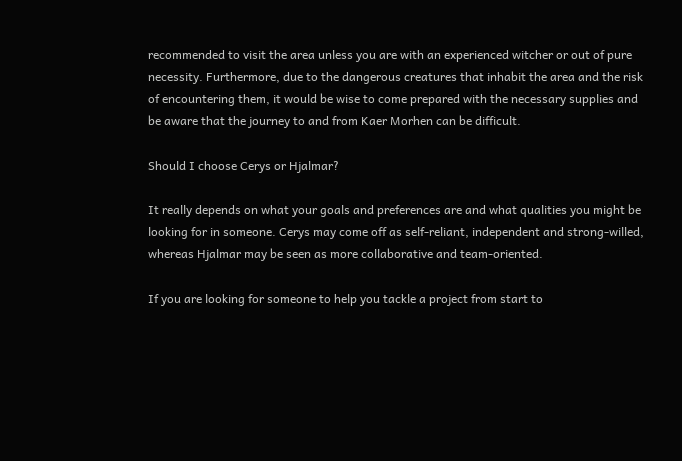recommended to visit the area unless you are with an experienced witcher or out of pure necessity. Furthermore, due to the dangerous creatures that inhabit the area and the risk of encountering them, it would be wise to come prepared with the necessary supplies and be aware that the journey to and from Kaer Morhen can be difficult.

Should I choose Cerys or Hjalmar?

It really depends on what your goals and preferences are and what qualities you might be looking for in someone. Cerys may come off as self-reliant, independent and strong-willed, whereas Hjalmar may be seen as more collaborative and team-oriented.

If you are looking for someone to help you tackle a project from start to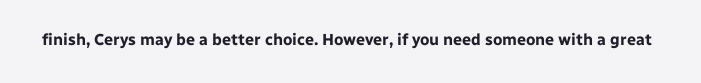finish, Cerys may be a better choice. However, if you need someone with a great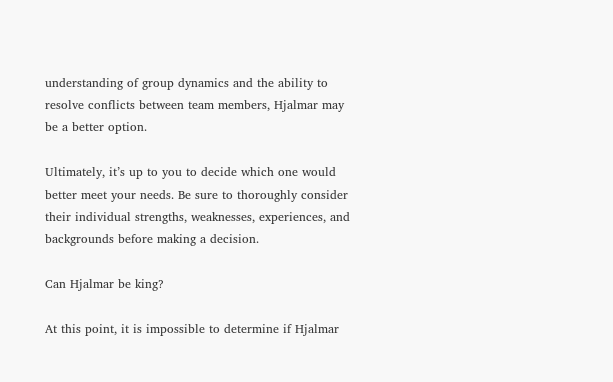understanding of group dynamics and the ability to resolve conflicts between team members, Hjalmar may be a better option.

Ultimately, it’s up to you to decide which one would better meet your needs. Be sure to thoroughly consider their individual strengths, weaknesses, experiences, and backgrounds before making a decision.

Can Hjalmar be king?

At this point, it is impossible to determine if Hjalmar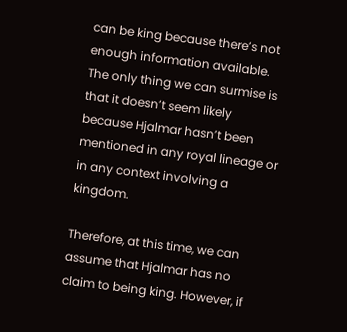can be king because there’s not enough information available. The only thing we can surmise is that it doesn’t seem likely because Hjalmar hasn’t been mentioned in any royal lineage or in any context involving a kingdom.

Therefore, at this time, we can assume that Hjalmar has no claim to being king. However, if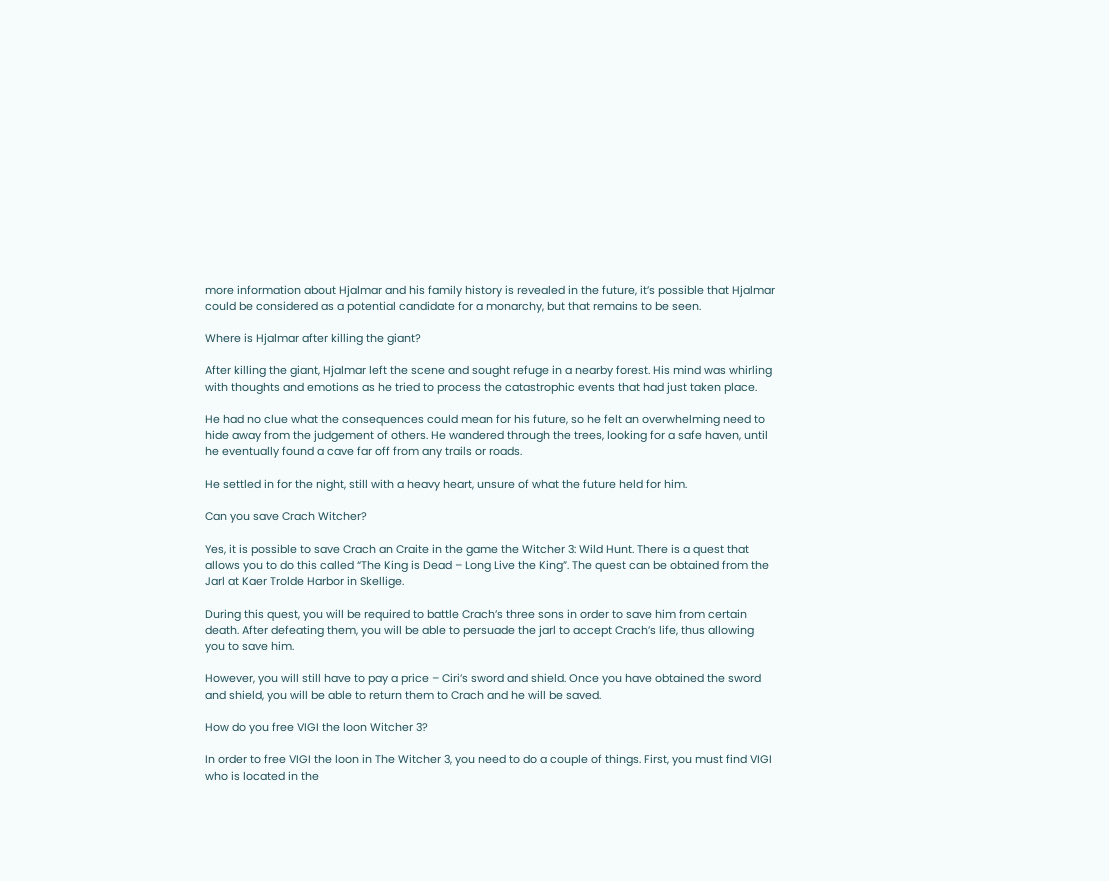more information about Hjalmar and his family history is revealed in the future, it’s possible that Hjalmar could be considered as a potential candidate for a monarchy, but that remains to be seen.

Where is Hjalmar after killing the giant?

After killing the giant, Hjalmar left the scene and sought refuge in a nearby forest. His mind was whirling with thoughts and emotions as he tried to process the catastrophic events that had just taken place.

He had no clue what the consequences could mean for his future, so he felt an overwhelming need to hide away from the judgement of others. He wandered through the trees, looking for a safe haven, until he eventually found a cave far off from any trails or roads.

He settled in for the night, still with a heavy heart, unsure of what the future held for him.

Can you save Crach Witcher?

Yes, it is possible to save Crach an Craite in the game the Witcher 3: Wild Hunt. There is a quest that allows you to do this called “The King is Dead – Long Live the King”. The quest can be obtained from the Jarl at Kaer Trolde Harbor in Skellige.

During this quest, you will be required to battle Crach’s three sons in order to save him from certain death. After defeating them, you will be able to persuade the jarl to accept Crach’s life, thus allowing you to save him.

However, you will still have to pay a price – Ciri’s sword and shield. Once you have obtained the sword and shield, you will be able to return them to Crach and he will be saved.

How do you free VIGI the loon Witcher 3?

In order to free VIGI the loon in The Witcher 3, you need to do a couple of things. First, you must find VIGI who is located in the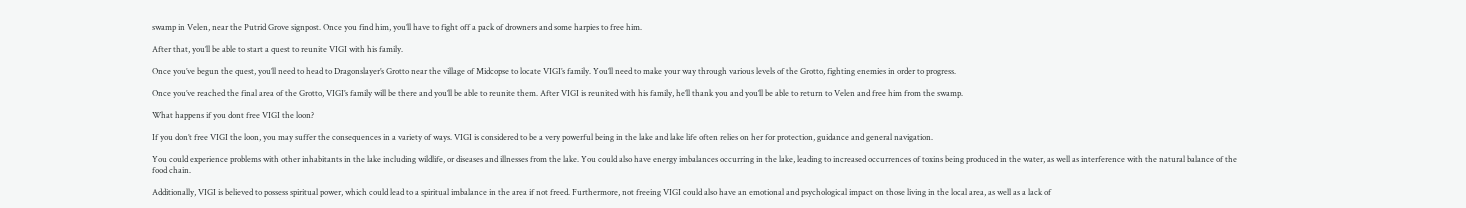swamp in Velen, near the Putrid Grove signpost. Once you find him, you’ll have to fight off a pack of drowners and some harpies to free him.

After that, you’ll be able to start a quest to reunite VIGI with his family.

Once you’ve begun the quest, you’ll need to head to Dragonslayer’s Grotto near the village of Midcopse to locate VIGI’s family. You’ll need to make your way through various levels of the Grotto, fighting enemies in order to progress.

Once you’ve reached the final area of the Grotto, VIGI’s family will be there and you’ll be able to reunite them. After VIGI is reunited with his family, he’ll thank you and you’ll be able to return to Velen and free him from the swamp.

What happens if you dont free VIGI the loon?

If you don’t free VIGI the loon, you may suffer the consequences in a variety of ways. VIGI is considered to be a very powerful being in the lake and lake life often relies on her for protection, guidance and general navigation.

You could experience problems with other inhabitants in the lake including wildlife, or diseases and illnesses from the lake. You could also have energy imbalances occurring in the lake, leading to increased occurrences of toxins being produced in the water, as well as interference with the natural balance of the food chain.

Additionally, VIGI is believed to possess spiritual power, which could lead to a spiritual imbalance in the area if not freed. Furthermore, not freeing VIGI could also have an emotional and psychological impact on those living in the local area, as well as a lack of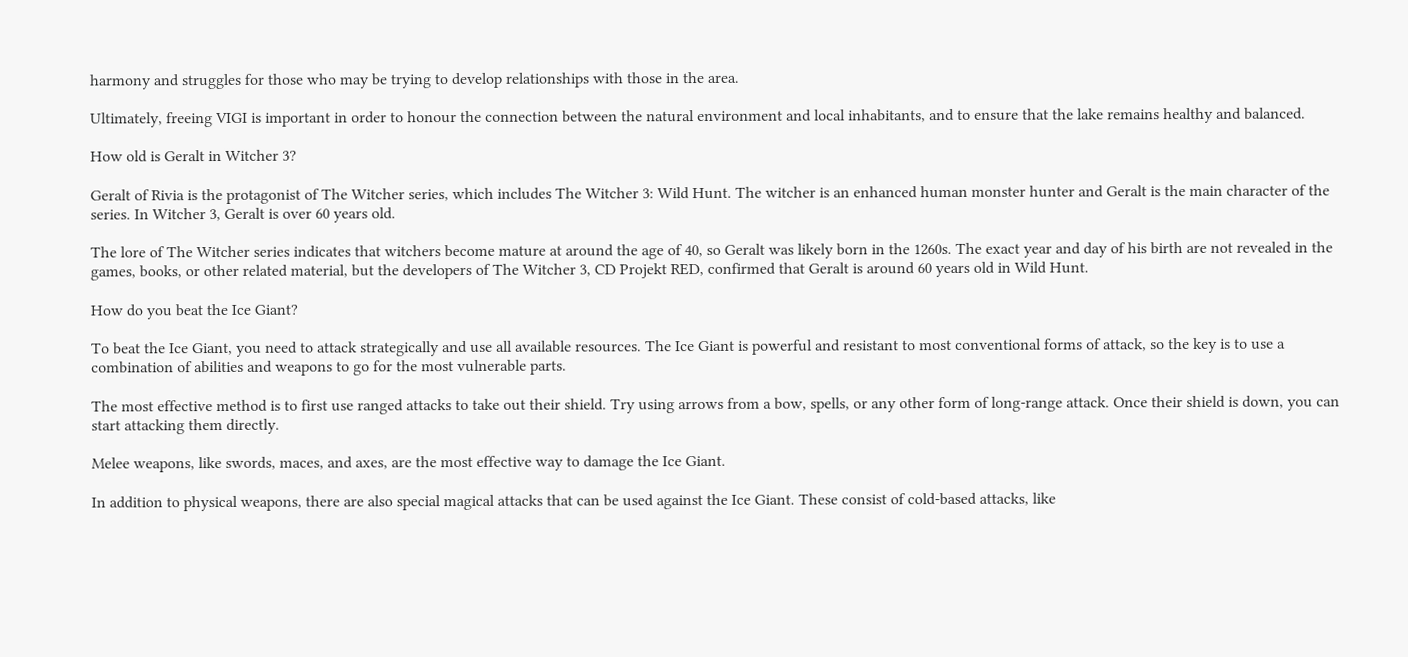harmony and struggles for those who may be trying to develop relationships with those in the area.

Ultimately, freeing VIGI is important in order to honour the connection between the natural environment and local inhabitants, and to ensure that the lake remains healthy and balanced.

How old is Geralt in Witcher 3?

Geralt of Rivia is the protagonist of The Witcher series, which includes The Witcher 3: Wild Hunt. The witcher is an enhanced human monster hunter and Geralt is the main character of the series. In Witcher 3, Geralt is over 60 years old.

The lore of The Witcher series indicates that witchers become mature at around the age of 40, so Geralt was likely born in the 1260s. The exact year and day of his birth are not revealed in the games, books, or other related material, but the developers of The Witcher 3, CD Projekt RED, confirmed that Geralt is around 60 years old in Wild Hunt.

How do you beat the Ice Giant?

To beat the Ice Giant, you need to attack strategically and use all available resources. The Ice Giant is powerful and resistant to most conventional forms of attack, so the key is to use a combination of abilities and weapons to go for the most vulnerable parts.

The most effective method is to first use ranged attacks to take out their shield. Try using arrows from a bow, spells, or any other form of long-range attack. Once their shield is down, you can start attacking them directly.

Melee weapons, like swords, maces, and axes, are the most effective way to damage the Ice Giant.

In addition to physical weapons, there are also special magical attacks that can be used against the Ice Giant. These consist of cold-based attacks, like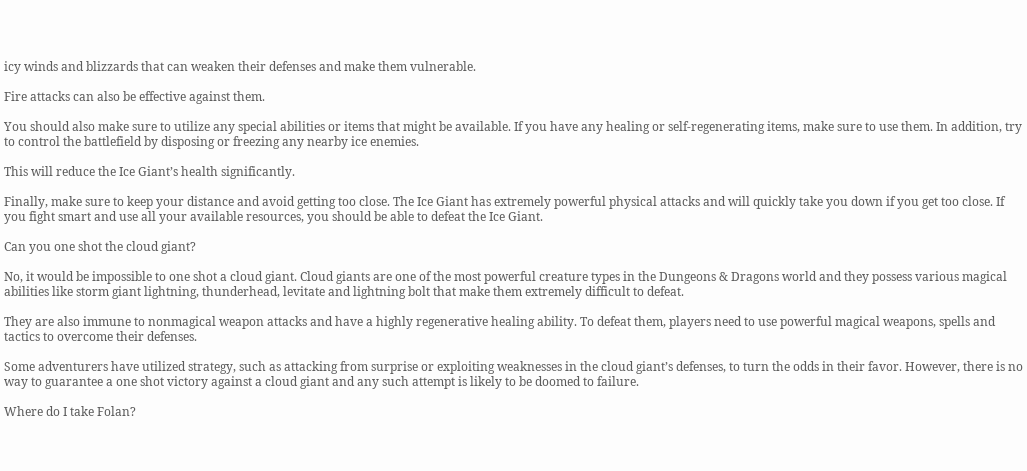icy winds and blizzards that can weaken their defenses and make them vulnerable.

Fire attacks can also be effective against them.

You should also make sure to utilize any special abilities or items that might be available. If you have any healing or self-regenerating items, make sure to use them. In addition, try to control the battlefield by disposing or freezing any nearby ice enemies.

This will reduce the Ice Giant’s health significantly.

Finally, make sure to keep your distance and avoid getting too close. The Ice Giant has extremely powerful physical attacks and will quickly take you down if you get too close. If you fight smart and use all your available resources, you should be able to defeat the Ice Giant.

Can you one shot the cloud giant?

No, it would be impossible to one shot a cloud giant. Cloud giants are one of the most powerful creature types in the Dungeons & Dragons world and they possess various magical abilities like storm giant lightning, thunderhead, levitate and lightning bolt that make them extremely difficult to defeat.

They are also immune to nonmagical weapon attacks and have a highly regenerative healing ability. To defeat them, players need to use powerful magical weapons, spells and tactics to overcome their defenses.

Some adventurers have utilized strategy, such as attacking from surprise or exploiting weaknesses in the cloud giant’s defenses, to turn the odds in their favor. However, there is no way to guarantee a one shot victory against a cloud giant and any such attempt is likely to be doomed to failure.

Where do I take Folan?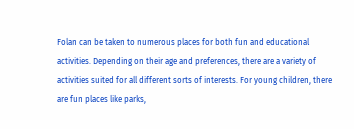Folan can be taken to numerous places for both fun and educational activities. Depending on their age and preferences, there are a variety of activities suited for all different sorts of interests. For young children, there are fun places like parks,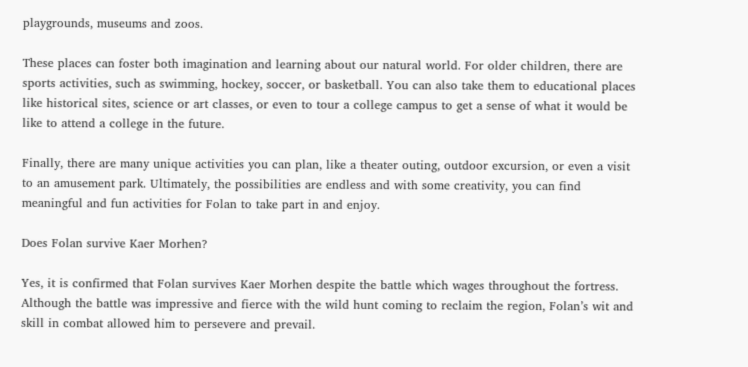playgrounds, museums and zoos.

These places can foster both imagination and learning about our natural world. For older children, there are sports activities, such as swimming, hockey, soccer, or basketball. You can also take them to educational places like historical sites, science or art classes, or even to tour a college campus to get a sense of what it would be like to attend a college in the future.

Finally, there are many unique activities you can plan, like a theater outing, outdoor excursion, or even a visit to an amusement park. Ultimately, the possibilities are endless and with some creativity, you can find meaningful and fun activities for Folan to take part in and enjoy.

Does Folan survive Kaer Morhen?

Yes, it is confirmed that Folan survives Kaer Morhen despite the battle which wages throughout the fortress. Although the battle was impressive and fierce with the wild hunt coming to reclaim the region, Folan’s wit and skill in combat allowed him to persevere and prevail.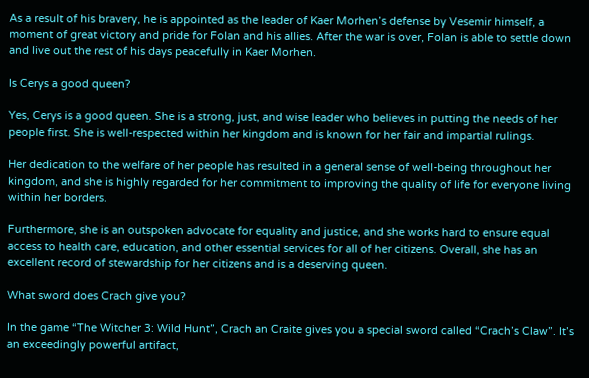As a result of his bravery, he is appointed as the leader of Kaer Morhen’s defense by Vesemir himself, a moment of great victory and pride for Folan and his allies. After the war is over, Folan is able to settle down and live out the rest of his days peacefully in Kaer Morhen.

Is Cerys a good queen?

Yes, Cerys is a good queen. She is a strong, just, and wise leader who believes in putting the needs of her people first. She is well-respected within her kingdom and is known for her fair and impartial rulings.

Her dedication to the welfare of her people has resulted in a general sense of well-being throughout her kingdom, and she is highly regarded for her commitment to improving the quality of life for everyone living within her borders.

Furthermore, she is an outspoken advocate for equality and justice, and she works hard to ensure equal access to health care, education, and other essential services for all of her citizens. Overall, she has an excellent record of stewardship for her citizens and is a deserving queen.

What sword does Crach give you?

In the game “The Witcher 3: Wild Hunt”, Crach an Craite gives you a special sword called “Crach’s Claw”. It’s an exceedingly powerful artifact,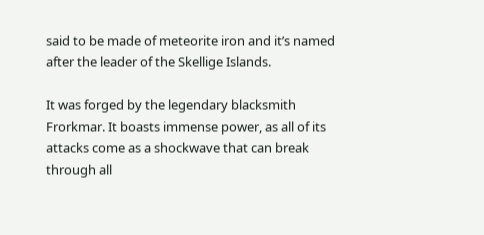said to be made of meteorite iron and it’s named after the leader of the Skellige Islands.

It was forged by the legendary blacksmith Frorkmar. It boasts immense power, as all of its attacks come as a shockwave that can break through all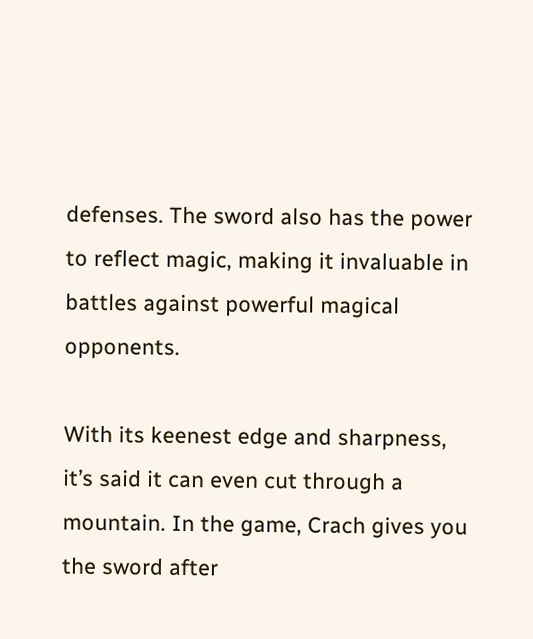defenses. The sword also has the power to reflect magic, making it invaluable in battles against powerful magical opponents.

With its keenest edge and sharpness, it’s said it can even cut through a mountain. In the game, Crach gives you the sword after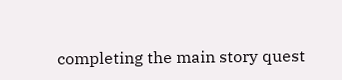completing the main story quest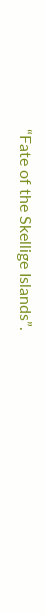“Fate of the Skellige Islands”.